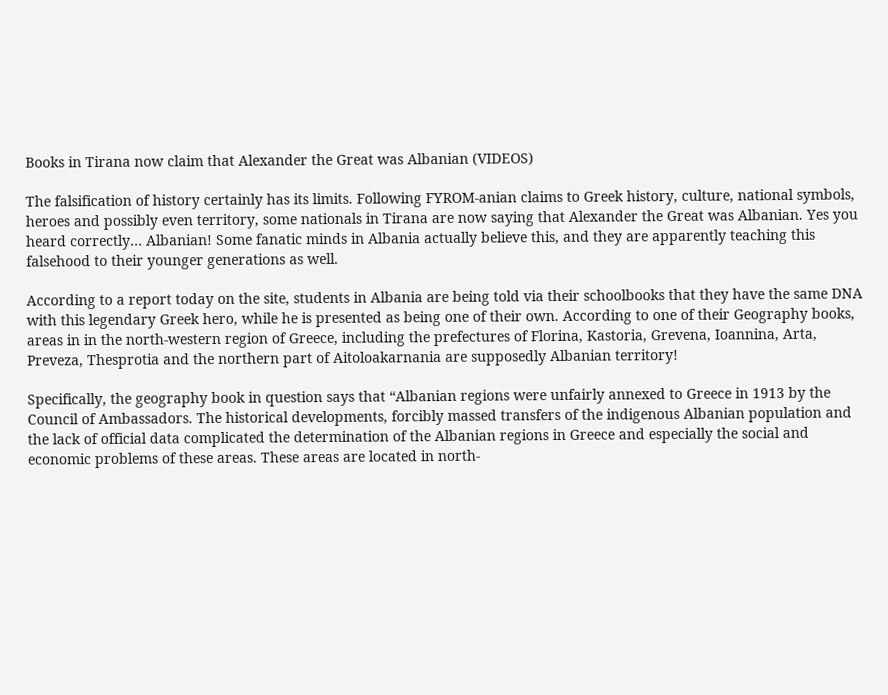Books in Tirana now claim that Alexander the Great was Albanian (VIDEOS)

The falsification of history certainly has its limits. Following FYROM-anian claims to Greek history, culture, national symbols, heroes and possibly even territory, some nationals in Tirana are now saying that Alexander the Great was Albanian. Yes you heard correctly… Albanian! Some fanatic minds in Albania actually believe this, and they are apparently teaching this falsehood to their younger generations as well.

According to a report today on the site, students in Albania are being told via their schoolbooks that they have the same DNA with this legendary Greek hero, while he is presented as being one of their own. According to one of their Geography books, areas in in the north-western region of Greece, including the prefectures of Florina, Kastoria, Grevena, Ioannina, Arta, Preveza, Thesprotia and the northern part of Aitoloakarnania are supposedly Albanian territory!

Specifically, the geography book in question says that “Albanian regions were unfairly annexed to Greece in 1913 by the Council of Ambassadors. The historical developments, forcibly massed transfers of the indigenous Albanian population and the lack of official data complicated the determination of the Albanian regions in Greece and especially the social and economic problems of these areas. These areas are located in north-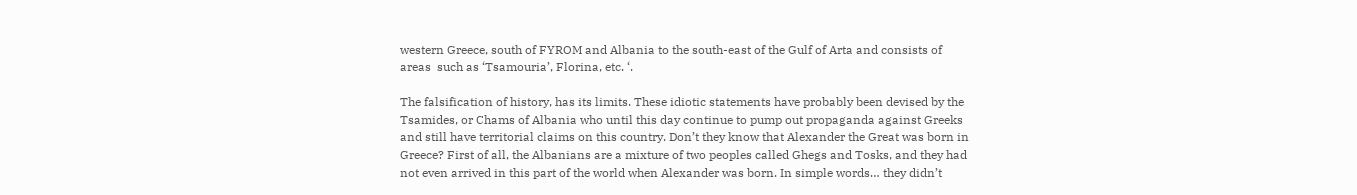western Greece, south of FYROM and Albania to the south-east of the Gulf of Arta and consists of areas  such as ‘Tsamouria’, Florina, etc. ‘.

The falsification of history, has its limits. These idiotic statements have probably been devised by the Tsamides, or Chams of Albania who until this day continue to pump out propaganda against Greeks and still have territorial claims on this country. Don’t they know that Alexander the Great was born in Greece? First of all, the Albanians are a mixture of two peoples called Ghegs and Tosks, and they had not even arrived in this part of the world when Alexander was born. In simple words… they didn’t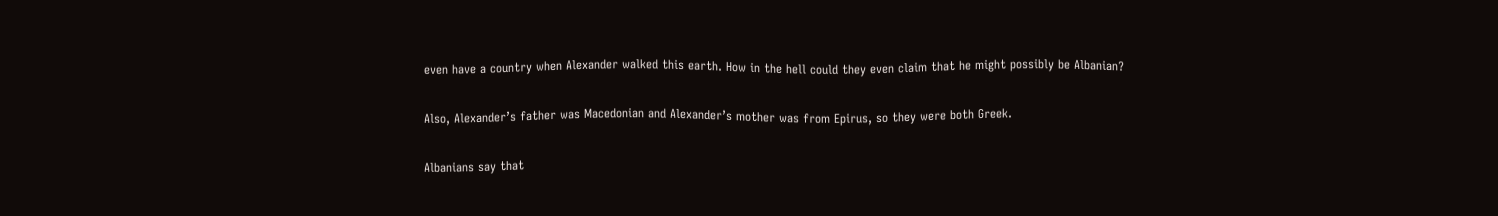even have a country when Alexander walked this earth. How in the hell could they even claim that he might possibly be Albanian?

Also, Alexander’s father was Macedonian and Alexander’s mother was from Epirus, so they were both Greek.

Albanians say that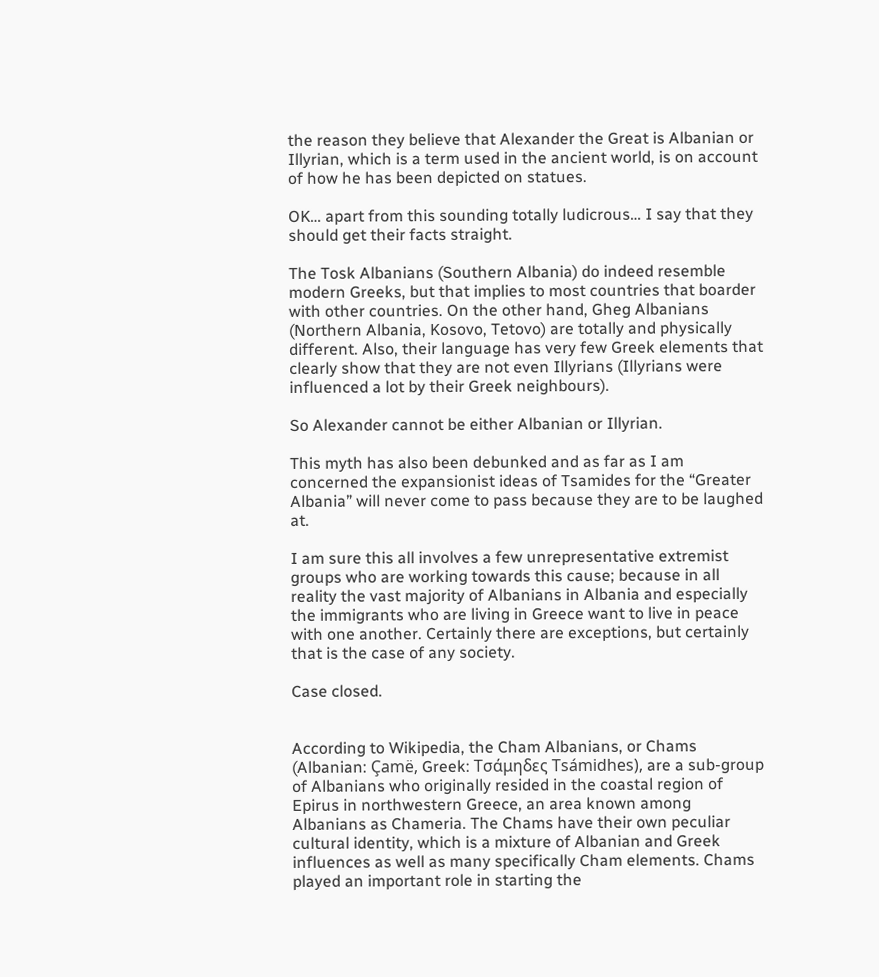the reason they believe that Alexander the Great is Albanian or Illyrian, which is a term used in the ancient world, is on account of how he has been depicted on statues.

OK… apart from this sounding totally ludicrous… I say that they should get their facts straight.

The Tosk Albanians (Southern Albania) do indeed resemble modern Greeks, but that implies to most countries that boarder with other countries. On the other hand, Gheg Albanians (Northern Albania, Kosovo, Tetovo) are totally and physically different. Also, their language has very few Greek elements that clearly show that they are not even Illyrians (Illyrians were influenced a lot by their Greek neighbours).

So Alexander cannot be either Albanian or Illyrian.

This myth has also been debunked and as far as I am concerned the expansionist ideas of Tsamides for the “Greater Albania” will never come to pass because they are to be laughed at.

I am sure this all involves a few unrepresentative extremist groups who are working towards this cause; because in all reality the vast majority of Albanians in Albania and especially the immigrants who are living in Greece want to live in peace with one another. Certainly there are exceptions, but certainly that is the case of any society.

Case closed.


According to Wikipedia, the Cham Albanians, or Chams (Albanian: Çamë, Greek: Τσάμηδες Tsámidhes), are a sub-group of Albanians who originally resided in the coastal region of Epirus in northwestern Greece, an area known among Albanians as Chameria. The Chams have their own peculiar cultural identity, which is a mixture of Albanian and Greek influences as well as many specifically Cham elements. Chams played an important role in starting the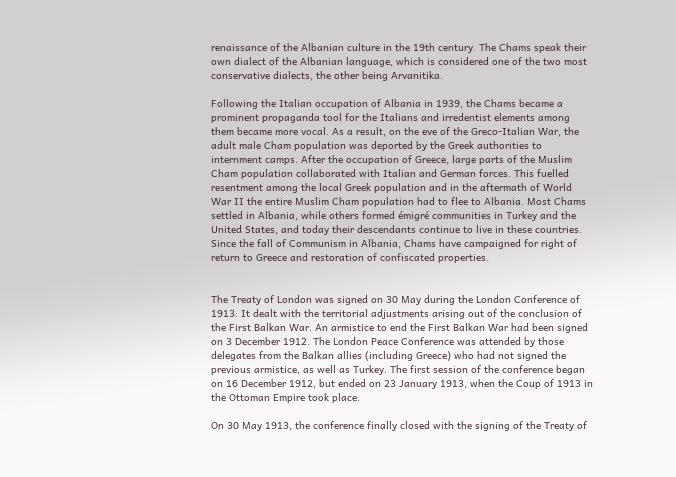renaissance of the Albanian culture in the 19th century. The Chams speak their own dialect of the Albanian language, which is considered one of the two most conservative dialects, the other being Arvanitika.

Following the Italian occupation of Albania in 1939, the Chams became a prominent propaganda tool for the Italians and irredentist elements among them became more vocal. As a result, on the eve of the Greco-Italian War, the adult male Cham population was deported by the Greek authorities to internment camps. After the occupation of Greece, large parts of the Muslim Cham population collaborated with Italian and German forces. This fuelled resentment among the local Greek population and in the aftermath of World War II the entire Muslim Cham population had to flee to Albania. Most Chams settled in Albania, while others formed émigré communities in Turkey and the United States, and today their descendants continue to live in these countries. Since the fall of Communism in Albania, Chams have campaigned for right of return to Greece and restoration of confiscated properties.


The Treaty of London was signed on 30 May during the London Conference of 1913. It dealt with the territorial adjustments arising out of the conclusion of the First Balkan War. An armistice to end the First Balkan War had been signed on 3 December 1912. The London Peace Conference was attended by those delegates from the Balkan allies (including Greece) who had not signed the previous armistice, as well as Turkey. The first session of the conference began on 16 December 1912, but ended on 23 January 1913, when the Coup of 1913 in the Ottoman Empire took place.

On 30 May 1913, the conference finally closed with the signing of the Treaty of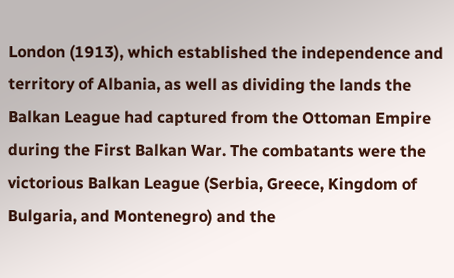London (1913), which established the independence and territory of Albania, as well as dividing the lands the Balkan League had captured from the Ottoman Empire during the First Balkan War. The combatants were the victorious Balkan League (Serbia, Greece, Kingdom of Bulgaria, and Montenegro) and the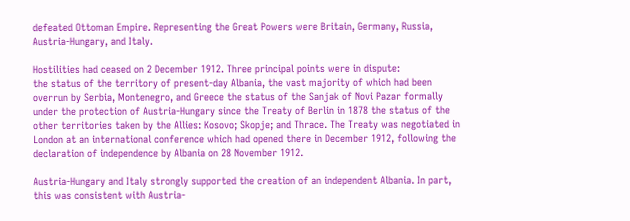defeated Ottoman Empire. Representing the Great Powers were Britain, Germany, Russia, Austria-Hungary, and Italy.

Hostilities had ceased on 2 December 1912. Three principal points were in dispute:
the status of the territory of present-day Albania, the vast majority of which had been overrun by Serbia, Montenegro, and Greece the status of the Sanjak of Novi Pazar formally under the protection of Austria-Hungary since the Treaty of Berlin in 1878 the status of the other territories taken by the Allies: Kosovo; Skopje; and Thrace. The Treaty was negotiated in London at an international conference which had opened there in December 1912, following the declaration of independence by Albania on 28 November 1912.

Austria-Hungary and Italy strongly supported the creation of an independent Albania. In part, this was consistent with Austria-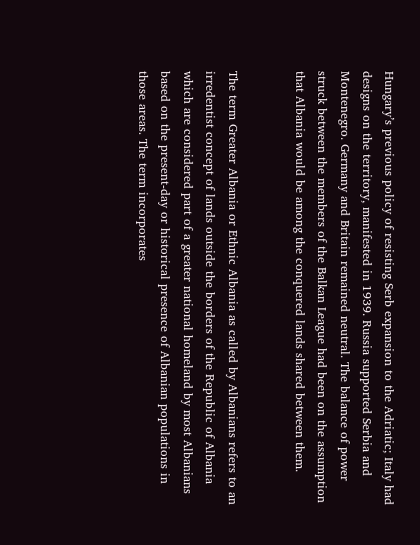Hungary’s previous policy of resisting Serb expansion to the Adriatic; Italy had designs on the territory, manifested in 1939. Russia supported Serbia and Montenegro. Germany and Britain remained neutral. The balance of power struck between the members of the Balkan League had been on the assumption that Albania would be among the conquered lands shared between them.


The term Greater Albania or Ethnic Albania as called by Albanians refers to an irredentist concept of lands outside the borders of the Republic of Albania which are considered part of a greater national homeland by most Albanians based on the present-day or historical presence of Albanian populations in those areas. The term incorporates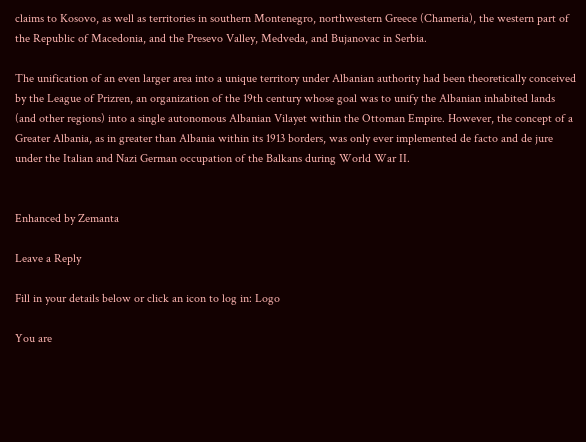claims to Kosovo, as well as territories in southern Montenegro, northwestern Greece (Chameria), the western part of the Republic of Macedonia, and the Presevo Valley, Medveda, and Bujanovac in Serbia.

The unification of an even larger area into a unique territory under Albanian authority had been theoretically conceived by the League of Prizren, an organization of the 19th century whose goal was to unify the Albanian inhabited lands (and other regions) into a single autonomous Albanian Vilayet within the Ottoman Empire. However, the concept of a Greater Albania, as in greater than Albania within its 1913 borders, was only ever implemented de facto and de jure under the Italian and Nazi German occupation of the Balkans during World War II.


Enhanced by Zemanta

Leave a Reply

Fill in your details below or click an icon to log in: Logo

You are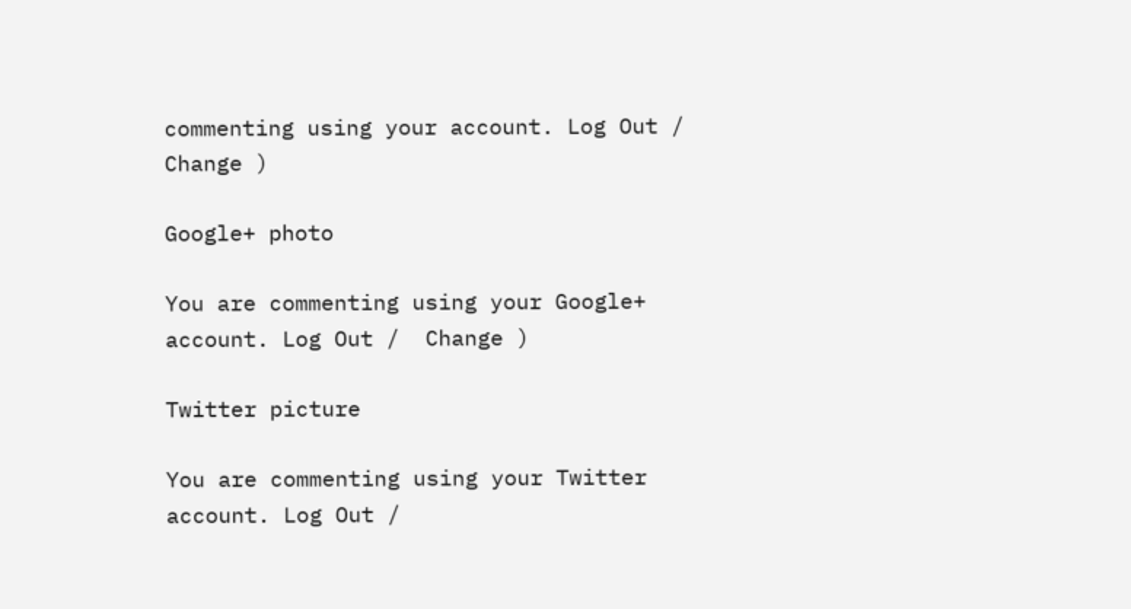commenting using your account. Log Out /  Change )

Google+ photo

You are commenting using your Google+ account. Log Out /  Change )

Twitter picture

You are commenting using your Twitter account. Log Out /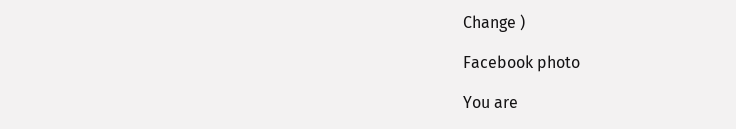Change )

Facebook photo

You are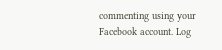commenting using your Facebook account. Log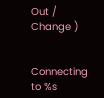Out /  Change )


Connecting to %s